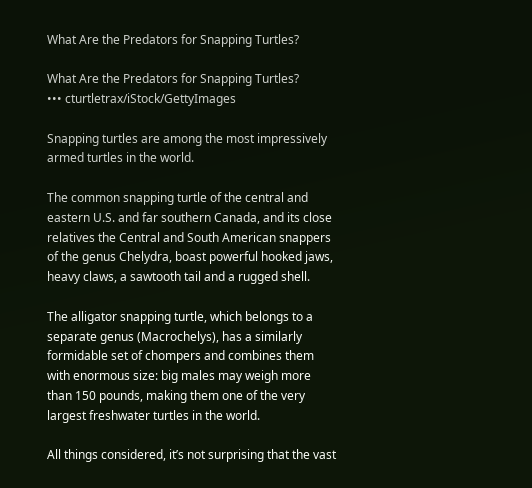What Are the Predators for Snapping Turtles?

What Are the Predators for Snapping Turtles?
••• cturtletrax/iStock/GettyImages

Snapping turtles are among the most impressively armed turtles in the world.

The common snapping turtle of the central and eastern U.S. and far southern Canada, and its close relatives the Central and South American snappers of the genus Chelydra, boast powerful hooked jaws, heavy claws, a sawtooth tail and a rugged shell.

The alligator snapping turtle, which belongs to a separate genus (Macrochelys), has a similarly formidable set of chompers and combines them with enormous size: big males may weigh more than 150 pounds, making them one of the very largest freshwater turtles in the world.

All things considered, it’s not surprising that the vast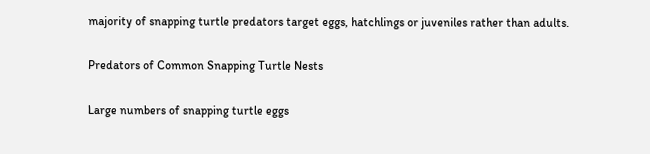majority of snapping turtle predators target eggs, hatchlings or juveniles rather than adults.

Predators of Common Snapping Turtle Nests

Large numbers of snapping turtle eggs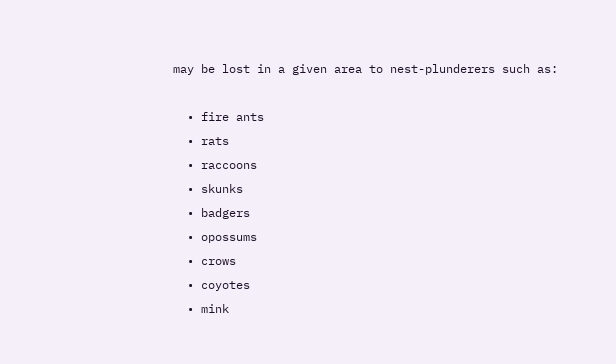may be lost in a given area to nest-plunderers such as:

  • fire ants
  • rats
  • raccoons
  • skunks
  • badgers
  • opossums
  • crows
  • coyotes
  • mink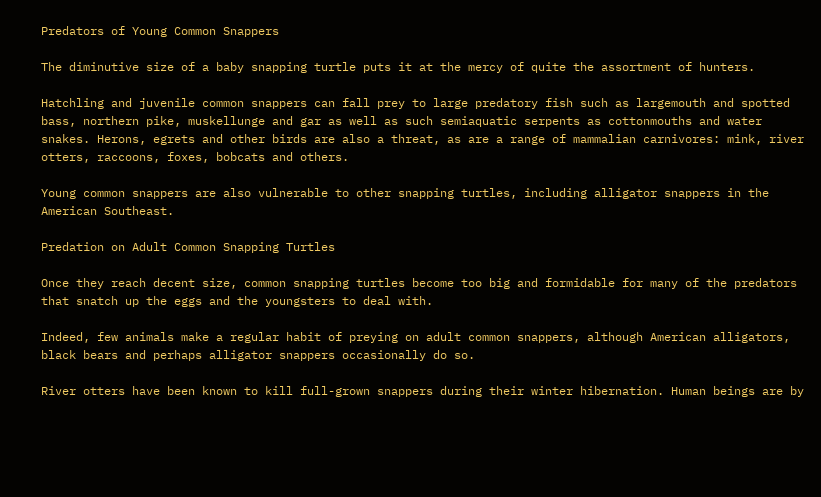Predators of Young Common Snappers

The diminutive size of a baby snapping turtle puts it at the mercy of quite the assortment of hunters.

Hatchling and juvenile common snappers can fall prey to large predatory fish such as largemouth and spotted bass, northern pike, muskellunge and gar as well as such semiaquatic serpents as cottonmouths and water snakes. Herons, egrets and other birds are also a threat, as are a range of mammalian carnivores: mink, river otters, raccoons, foxes, bobcats and others.

Young common snappers are also vulnerable to other snapping turtles, including alligator snappers in the American Southeast.

Predation on Adult Common Snapping Turtles

Once they reach decent size, common snapping turtles become too big and formidable for many of the predators that snatch up the eggs and the youngsters to deal with.

Indeed, few animals make a regular habit of preying on adult common snappers, although American alligators, black bears and perhaps alligator snappers occasionally do so.

River otters have been known to kill full-grown snappers during their winter hibernation. Human beings are by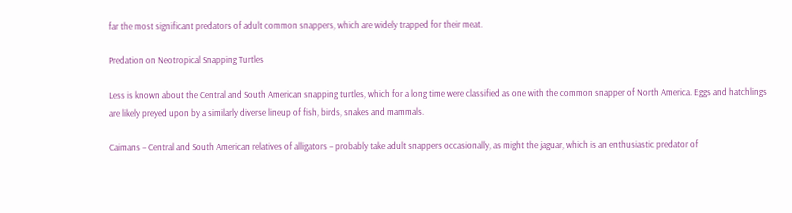far the most significant predators of adult common snappers, which are widely trapped for their meat.

Predation on Neotropical Snapping Turtles

Less is known about the Central and South American snapping turtles, which for a long time were classified as one with the common snapper of North America. Eggs and hatchlings are likely preyed upon by a similarly diverse lineup of fish, birds, snakes and mammals.

Caimans – Central and South American relatives of alligators – probably take adult snappers occasionally, as might the jaguar, which is an enthusiastic predator of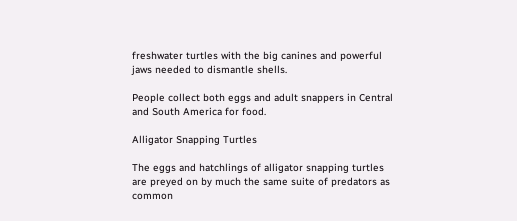freshwater turtles with the big canines and powerful jaws needed to dismantle shells.

People collect both eggs and adult snappers in Central and South America for food.

Alligator Snapping Turtles

The eggs and hatchlings of alligator snapping turtles are preyed on by much the same suite of predators as common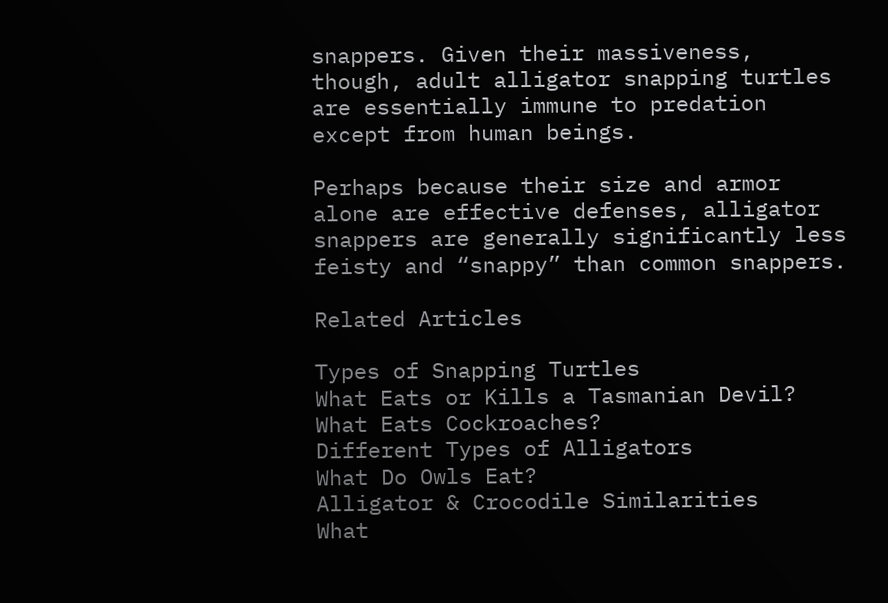snappers. Given their massiveness, though, adult alligator snapping turtles are essentially immune to predation except from human beings.

Perhaps because their size and armor alone are effective defenses, alligator snappers are generally significantly less feisty and “snappy” than common snappers.

Related Articles

Types of Snapping Turtles
What Eats or Kills a Tasmanian Devil?
What Eats Cockroaches?
Different Types of Alligators
What Do Owls Eat?
Alligator & Crocodile Similarities
What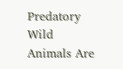Predatory Wild Animals Are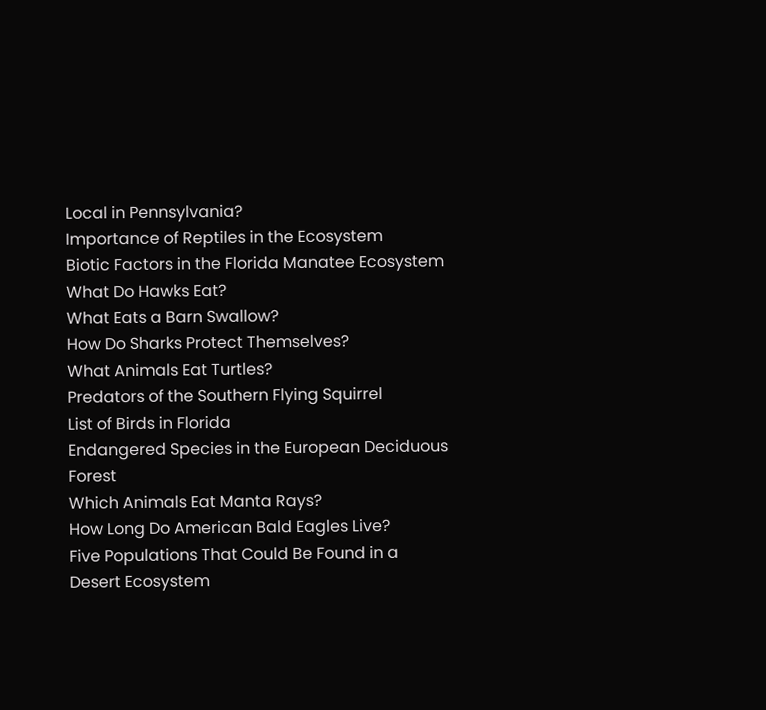Local in Pennsylvania?
Importance of Reptiles in the Ecosystem
Biotic Factors in the Florida Manatee Ecosystem
What Do Hawks Eat?
What Eats a Barn Swallow?
How Do Sharks Protect Themselves?
What Animals Eat Turtles?
Predators of the Southern Flying Squirrel
List of Birds in Florida
Endangered Species in the European Deciduous Forest
Which Animals Eat Manta Rays?
How Long Do American Bald Eagles Live?
Five Populations That Could Be Found in a Desert Ecosystem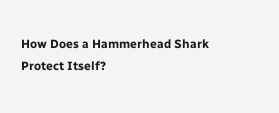How Does a Hammerhead Shark Protect Itself?